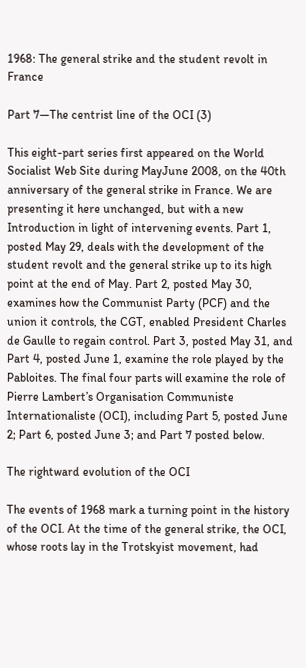1968: The general strike and the student revolt in France

Part 7—The centrist line of the OCI (3)

This eight-part series first appeared on the World Socialist Web Site during MayJune 2008, on the 40th anniversary of the general strike in France. We are presenting it here unchanged, but with a new Introduction in light of intervening events. Part 1, posted May 29, deals with the development of the student revolt and the general strike up to its high point at the end of May. Part 2, posted May 30, examines how the Communist Party (PCF) and the union it controls, the CGT, enabled President Charles de Gaulle to regain control. Part 3, posted May 31, and Part 4, posted June 1, examine the role played by the Pabloites. The final four parts will examine the role of Pierre Lambert’s Organisation Communiste Internationaliste (OCI), including Part 5, posted June 2; Part 6, posted June 3; and Part 7 posted below.

The rightward evolution of the OCI

The events of 1968 mark a turning point in the history of the OCI. At the time of the general strike, the OCI, whose roots lay in the Trotskyist movement, had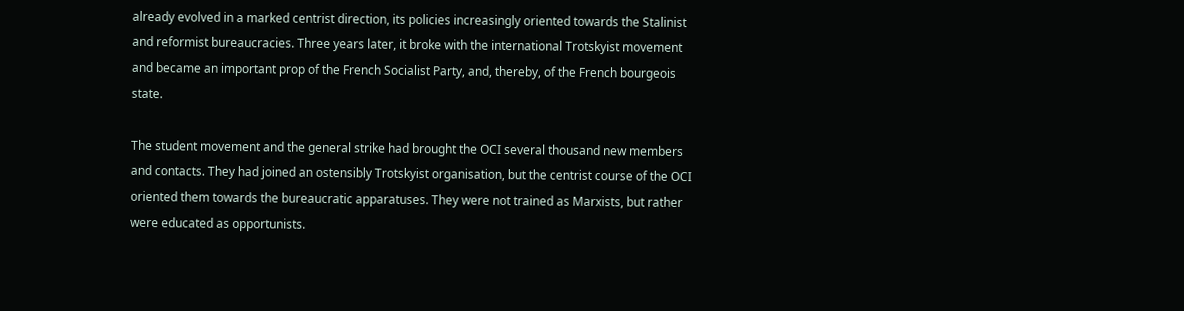already evolved in a marked centrist direction, its policies increasingly oriented towards the Stalinist and reformist bureaucracies. Three years later, it broke with the international Trotskyist movement and became an important prop of the French Socialist Party, and, thereby, of the French bourgeois state.

The student movement and the general strike had brought the OCI several thousand new members and contacts. They had joined an ostensibly Trotskyist organisation, but the centrist course of the OCI oriented them towards the bureaucratic apparatuses. They were not trained as Marxists, but rather were educated as opportunists.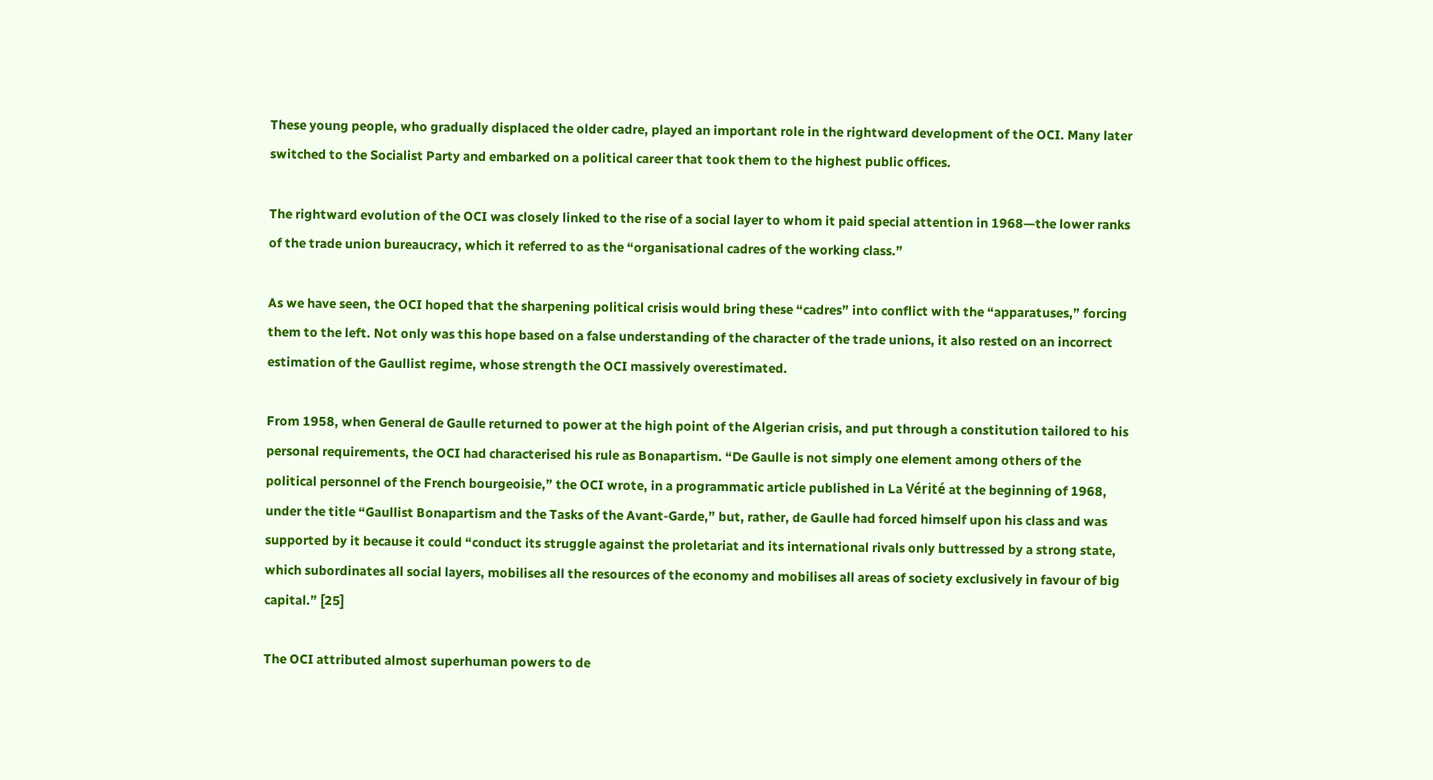These young people, who gradually displaced the older cadre, played an important role in the rightward development of the OCI. Many later switched to the Socialist Party and embarked on a political career that took them to the highest public offices.

The rightward evolution of the OCI was closely linked to the rise of a social layer to whom it paid special attention in 1968—the lower ranks of the trade union bureaucracy, which it referred to as the “organisational cadres of the working class.”

As we have seen, the OCI hoped that the sharpening political crisis would bring these “cadres” into conflict with the “apparatuses,” forcing them to the left. Not only was this hope based on a false understanding of the character of the trade unions, it also rested on an incorrect estimation of the Gaullist regime, whose strength the OCI massively overestimated.

From 1958, when General de Gaulle returned to power at the high point of the Algerian crisis, and put through a constitution tailored to his personal requirements, the OCI had characterised his rule as Bonapartism. “De Gaulle is not simply one element among others of the political personnel of the French bourgeoisie,” the OCI wrote, in a programmatic article published in La Vérité at the beginning of 1968, under the title “Gaullist Bonapartism and the Tasks of the Avant-Garde,” but, rather, de Gaulle had forced himself upon his class and was supported by it because it could “conduct its struggle against the proletariat and its international rivals only buttressed by a strong state, which subordinates all social layers, mobilises all the resources of the economy and mobilises all areas of society exclusively in favour of big capital.” [25]

The OCI attributed almost superhuman powers to de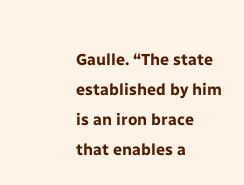Gaulle. “The state established by him is an iron brace that enables a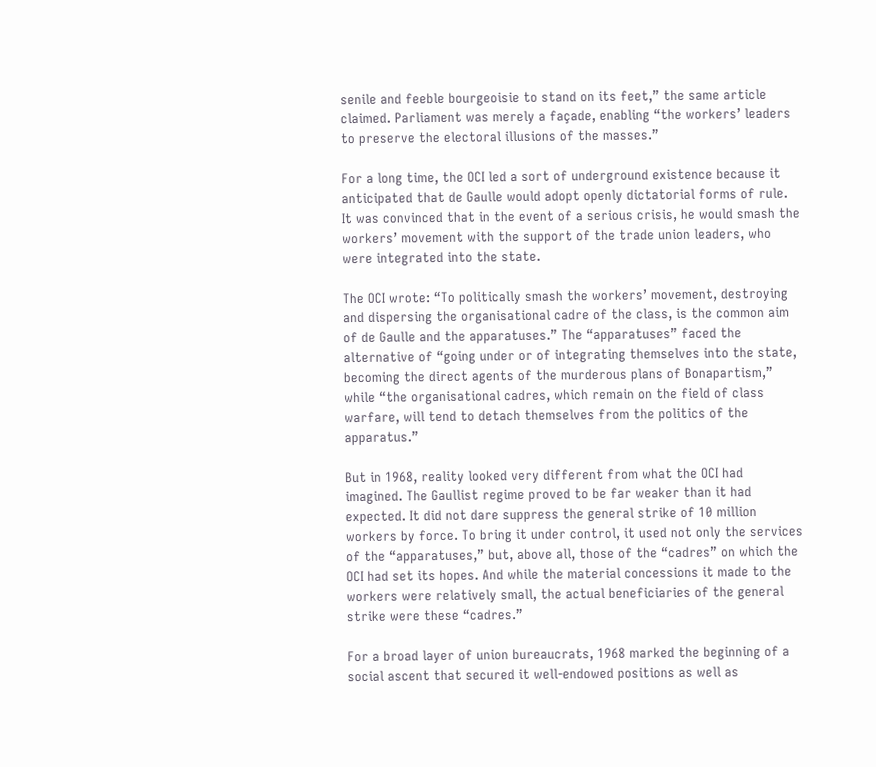senile and feeble bourgeoisie to stand on its feet,” the same article claimed. Parliament was merely a façade, enabling “the workers’ leaders to preserve the electoral illusions of the masses.”

For a long time, the OCI led a sort of underground existence because it anticipated that de Gaulle would adopt openly dictatorial forms of rule. It was convinced that in the event of a serious crisis, he would smash the workers’ movement with the support of the trade union leaders, who were integrated into the state.

The OCI wrote: “To politically smash the workers’ movement, destroying and dispersing the organisational cadre of the class, is the common aim of de Gaulle and the apparatuses.” The “apparatuses” faced the alternative of “going under or of integrating themselves into the state, becoming the direct agents of the murderous plans of Bonapartism,” while “the organisational cadres, which remain on the field of class warfare, will tend to detach themselves from the politics of the apparatus.”

But in 1968, reality looked very different from what the OCI had imagined. The Gaullist regime proved to be far weaker than it had expected. It did not dare suppress the general strike of 10 million workers by force. To bring it under control, it used not only the services of the “apparatuses,” but, above all, those of the “cadres” on which the OCI had set its hopes. And while the material concessions it made to the workers were relatively small, the actual beneficiaries of the general strike were these “cadres.”

For a broad layer of union bureaucrats, 1968 marked the beginning of a social ascent that secured it well-endowed positions as well as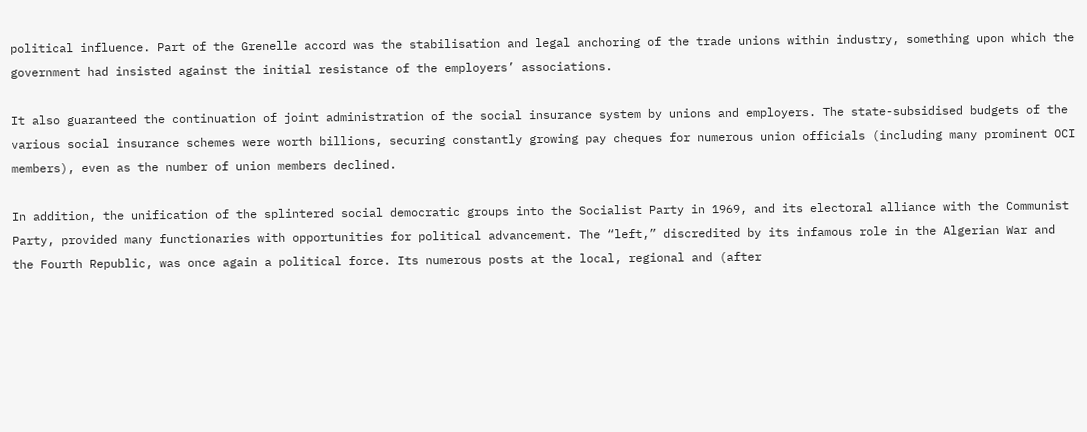political influence. Part of the Grenelle accord was the stabilisation and legal anchoring of the trade unions within industry, something upon which the government had insisted against the initial resistance of the employers’ associations.

It also guaranteed the continuation of joint administration of the social insurance system by unions and employers. The state-subsidised budgets of the various social insurance schemes were worth billions, securing constantly growing pay cheques for numerous union officials (including many prominent OCI members), even as the number of union members declined.

In addition, the unification of the splintered social democratic groups into the Socialist Party in 1969, and its electoral alliance with the Communist Party, provided many functionaries with opportunities for political advancement. The “left,” discredited by its infamous role in the Algerian War and the Fourth Republic, was once again a political force. Its numerous posts at the local, regional and (after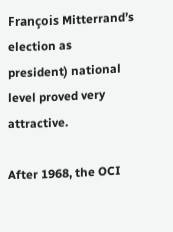François Mitterrand’s election as president) national level proved very attractive.

After 1968, the OCI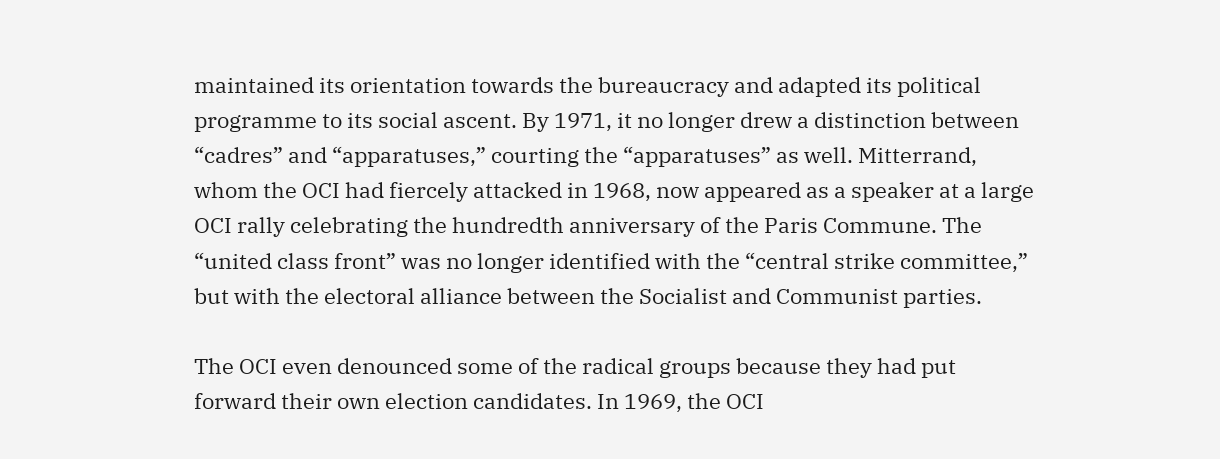maintained its orientation towards the bureaucracy and adapted its political programme to its social ascent. By 1971, it no longer drew a distinction between “cadres” and “apparatuses,” courting the “apparatuses” as well. Mitterrand, whom the OCI had fiercely attacked in 1968, now appeared as a speaker at a large OCI rally celebrating the hundredth anniversary of the Paris Commune. The “united class front” was no longer identified with the “central strike committee,” but with the electoral alliance between the Socialist and Communist parties.

The OCI even denounced some of the radical groups because they had put forward their own election candidates. In 1969, the OCI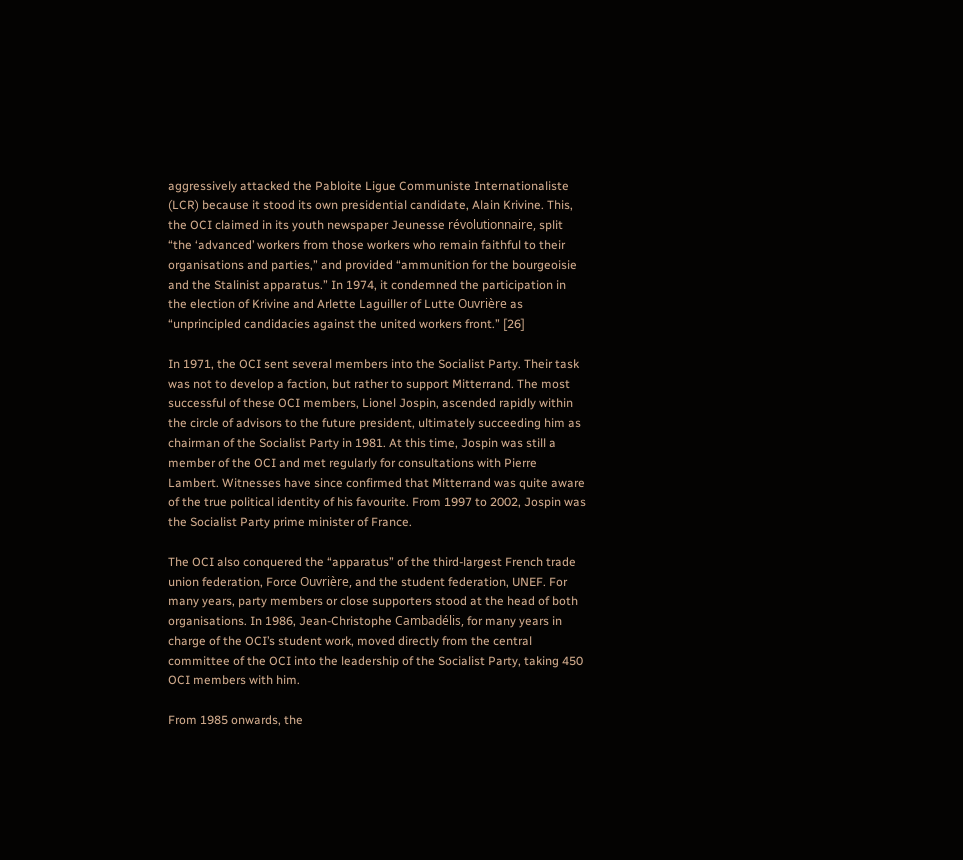aggressively attacked the Pabloite Ligue Communiste Internationaliste (LCR) because it stood its own presidential candidate, Alain Krivine. This, the OCI claimed in its youth newspaper Jeunesse révolutionnaire, split “the ‘advanced’ workers from those workers who remain faithful to their organisations and parties,” and provided “ammunition for the bourgeoisie and the Stalinist apparatus.” In 1974, it condemned the participation in the election of Krivine and Arlette Laguiller of Lutte Ouvrière as “unprincipled candidacies against the united workers front.” [26]

In 1971, the OCI sent several members into the Socialist Party. Their task was not to develop a faction, but rather to support Mitterrand. The most successful of these OCI members, Lionel Jospin, ascended rapidly within the circle of advisors to the future president, ultimately succeeding him as chairman of the Socialist Party in 1981. At this time, Jospin was still a member of the OCI and met regularly for consultations with Pierre Lambert. Witnesses have since confirmed that Mitterrand was quite aware of the true political identity of his favourite. From 1997 to 2002, Jospin was the Socialist Party prime minister of France.

The OCI also conquered the “apparatus” of the third-largest French trade union federation, Force Ouvrière, and the student federation, UNEF. For many years, party members or close supporters stood at the head of both organisations. In 1986, Jean-Christophe Cambadélis, for many years in charge of the OCI’s student work, moved directly from the central committee of the OCI into the leadership of the Socialist Party, taking 450 OCI members with him.

From 1985 onwards, the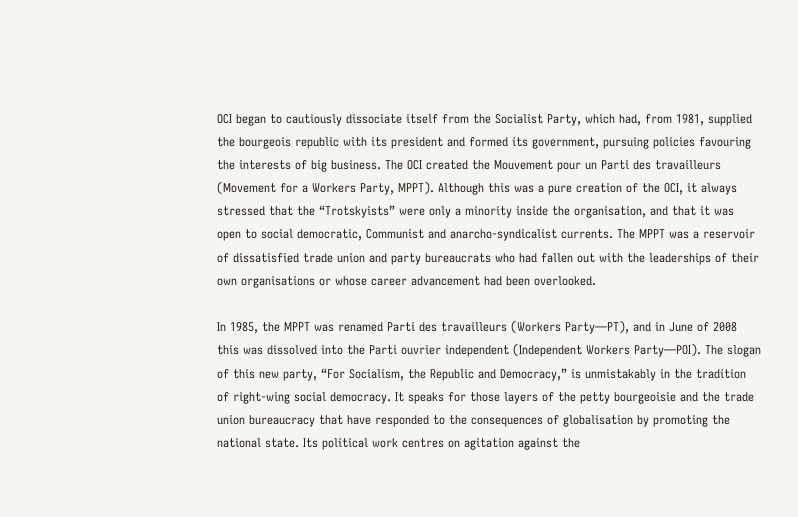OCI began to cautiously dissociate itself from the Socialist Party, which had, from 1981, supplied the bourgeois republic with its president and formed its government, pursuing policies favouring the interests of big business. The OCI created the Mouvement pour un Parti des travailleurs (Movement for a Workers Party, MPPT). Although this was a pure creation of the OCI, it always stressed that the “Trotskyists” were only a minority inside the organisation, and that it was open to social democratic, Communist and anarcho-syndicalist currents. The MPPT was a reservoir of dissatisfied trade union and party bureaucrats who had fallen out with the leaderships of their own organisations or whose career advancement had been overlooked.

In 1985, the MPPT was renamed Parti des travailleurs (Workers Party—PT), and in June of 2008 this was dissolved into the Parti ouvrier independent (Independent Workers Party—POI). The slogan of this new party, “For Socialism, the Republic and Democracy,” is unmistakably in the tradition of right-wing social democracy. It speaks for those layers of the petty bourgeoisie and the trade union bureaucracy that have responded to the consequences of globalisation by promoting the national state. Its political work centres on agitation against the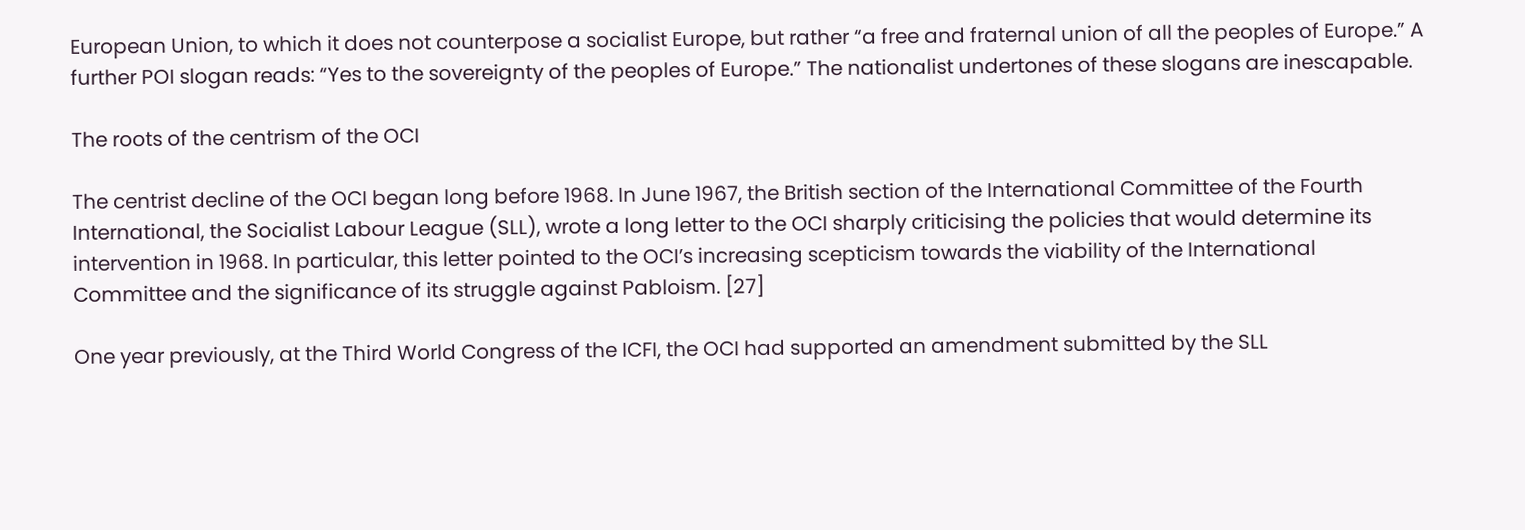European Union, to which it does not counterpose a socialist Europe, but rather “a free and fraternal union of all the peoples of Europe.” A further POI slogan reads: “Yes to the sovereignty of the peoples of Europe.” The nationalist undertones of these slogans are inescapable.

The roots of the centrism of the OCI

The centrist decline of the OCI began long before 1968. In June 1967, the British section of the International Committee of the Fourth International, the Socialist Labour League (SLL), wrote a long letter to the OCI sharply criticising the policies that would determine its intervention in 1968. In particular, this letter pointed to the OCI’s increasing scepticism towards the viability of the International Committee and the significance of its struggle against Pabloism. [27]

One year previously, at the Third World Congress of the ICFI, the OCI had supported an amendment submitted by the SLL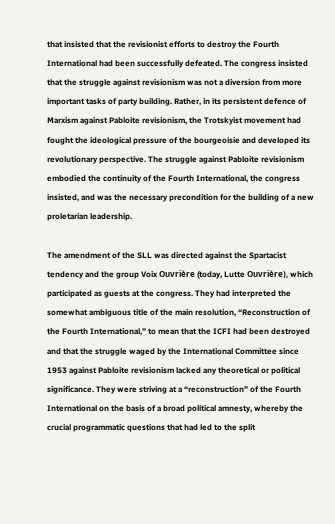that insisted that the revisionist efforts to destroy the Fourth International had been successfully defeated. The congress insisted that the struggle against revisionism was not a diversion from more important tasks of party building. Rather, in its persistent defence of Marxism against Pabloite revisionism, the Trotskyist movement had fought the ideological pressure of the bourgeoisie and developed its revolutionary perspective. The struggle against Pabloite revisionism embodied the continuity of the Fourth International, the congress insisted, and was the necessary precondition for the building of a new proletarian leadership.

The amendment of the SLL was directed against the Spartacist tendency and the group Voix Ouvrière (today, Lutte Ouvrière), which participated as guests at the congress. They had interpreted the somewhat ambiguous title of the main resolution, “Reconstruction of the Fourth International,” to mean that the ICFI had been destroyed and that the struggle waged by the International Committee since 1953 against Pabloite revisionism lacked any theoretical or political significance. They were striving at a “reconstruction” of the Fourth International on the basis of a broad political amnesty, whereby the crucial programmatic questions that had led to the split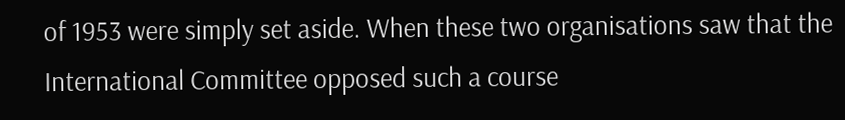of 1953 were simply set aside. When these two organisations saw that the International Committee opposed such a course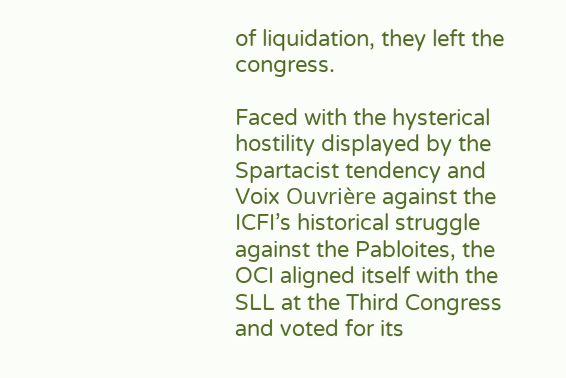of liquidation, they left the congress.

Faced with the hysterical hostility displayed by the Spartacist tendency and Voix Ouvrière against the ICFI’s historical struggle against the Pabloites, the OCI aligned itself with the SLL at the Third Congress and voted for its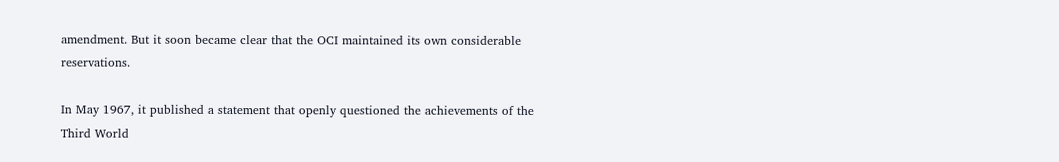amendment. But it soon became clear that the OCI maintained its own considerable reservations.

In May 1967, it published a statement that openly questioned the achievements of the Third World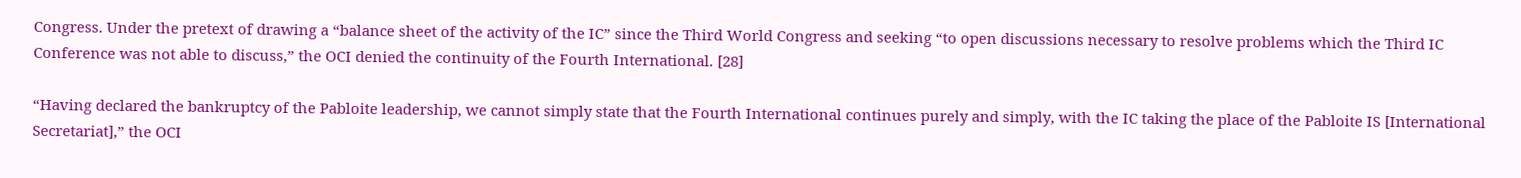Congress. Under the pretext of drawing a “balance sheet of the activity of the IC” since the Third World Congress and seeking “to open discussions necessary to resolve problems which the Third IC Conference was not able to discuss,” the OCI denied the continuity of the Fourth International. [28]

“Having declared the bankruptcy of the Pabloite leadership, we cannot simply state that the Fourth International continues purely and simply, with the IC taking the place of the Pabloite IS [International Secretariat],” the OCI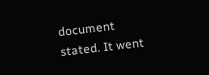document stated. It went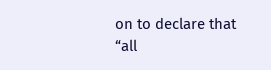on to declare that “all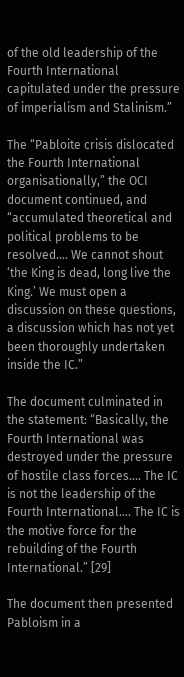of the old leadership of the Fourth International capitulated under the pressure of imperialism and Stalinism.”

The “Pabloite crisis dislocated the Fourth International organisationally,” the OCI document continued, and “accumulated theoretical and political problems to be resolved.... We cannot shout ‘the King is dead, long live the King.’ We must open a discussion on these questions, a discussion which has not yet been thoroughly undertaken inside the IC.”

The document culminated in the statement: “Basically, the Fourth International was destroyed under the pressure of hostile class forces.... The IC is not the leadership of the Fourth International.... The IC is the motive force for the rebuilding of the Fourth International.” [29]

The document then presented Pabloism in a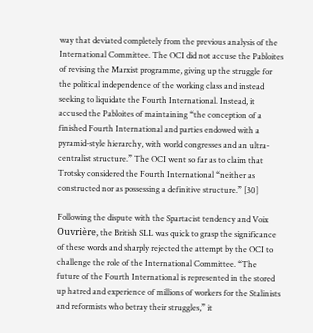way that deviated completely from the previous analysis of the International Committee. The OCI did not accuse the Pabloites of revising the Marxist programme, giving up the struggle for the political independence of the working class and instead seeking to liquidate the Fourth International. Instead, it accused the Pabloites of maintaining “the conception of a finished Fourth International and parties endowed with a pyramid-style hierarchy, with world congresses and an ultra-centralist structure.” The OCI went so far as to claim that Trotsky considered the Fourth International “neither as constructed nor as possessing a definitive structure.” [30]

Following the dispute with the Spartacist tendency and Voix Ouvrière, the British SLL was quick to grasp the significance of these words and sharply rejected the attempt by the OCI to challenge the role of the International Committee. “The future of the Fourth International is represented in the stored up hatred and experience of millions of workers for the Stalinists and reformists who betray their struggles,” it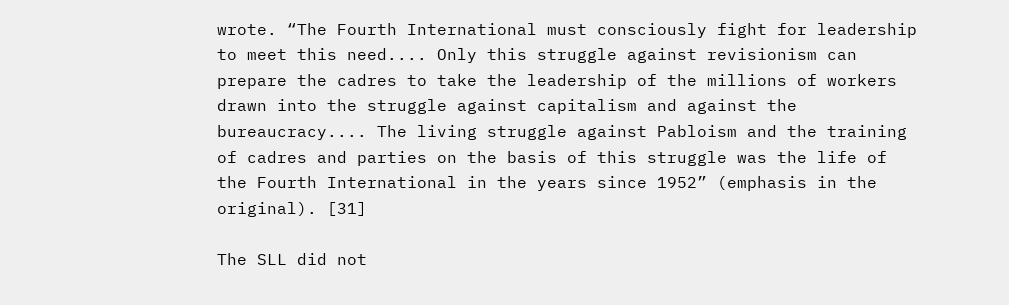wrote. “The Fourth International must consciously fight for leadership to meet this need.... Only this struggle against revisionism can prepare the cadres to take the leadership of the millions of workers drawn into the struggle against capitalism and against the bureaucracy.... The living struggle against Pabloism and the training of cadres and parties on the basis of this struggle was the life of the Fourth International in the years since 1952” (emphasis in the original). [31]

The SLL did not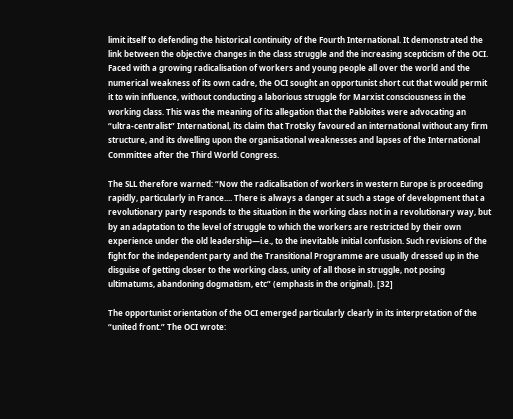limit itself to defending the historical continuity of the Fourth International. It demonstrated the link between the objective changes in the class struggle and the increasing scepticism of the OCI. Faced with a growing radicalisation of workers and young people all over the world and the numerical weakness of its own cadre, the OCI sought an opportunist short cut that would permit it to win influence, without conducting a laborious struggle for Marxist consciousness in the working class. This was the meaning of its allegation that the Pabloites were advocating an “ultra-centralist” International, its claim that Trotsky favoured an international without any firm structure, and its dwelling upon the organisational weaknesses and lapses of the International Committee after the Third World Congress.

The SLL therefore warned: “Now the radicalisation of workers in western Europe is proceeding rapidly, particularly in France.... There is always a danger at such a stage of development that a revolutionary party responds to the situation in the working class not in a revolutionary way, but by an adaptation to the level of struggle to which the workers are restricted by their own experience under the old leadership—i.e., to the inevitable initial confusion. Such revisions of the fight for the independent party and the Transitional Programme are usually dressed up in the disguise of getting closer to the working class, unity of all those in struggle, not posing ultimatums, abandoning dogmatism, etc” (emphasis in the original). [32]

The opportunist orientation of the OCI emerged particularly clearly in its interpretation of the “united front.” The OCI wrote: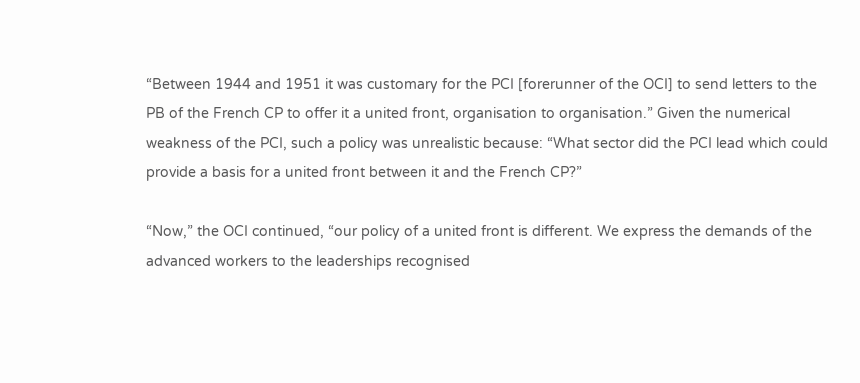“Between 1944 and 1951 it was customary for the PCI [forerunner of the OCI] to send letters to the PB of the French CP to offer it a united front, organisation to organisation.” Given the numerical weakness of the PCI, such a policy was unrealistic because: “What sector did the PCI lead which could provide a basis for a united front between it and the French CP?”

“Now,” the OCI continued, “our policy of a united front is different. We express the demands of the advanced workers to the leaderships recognised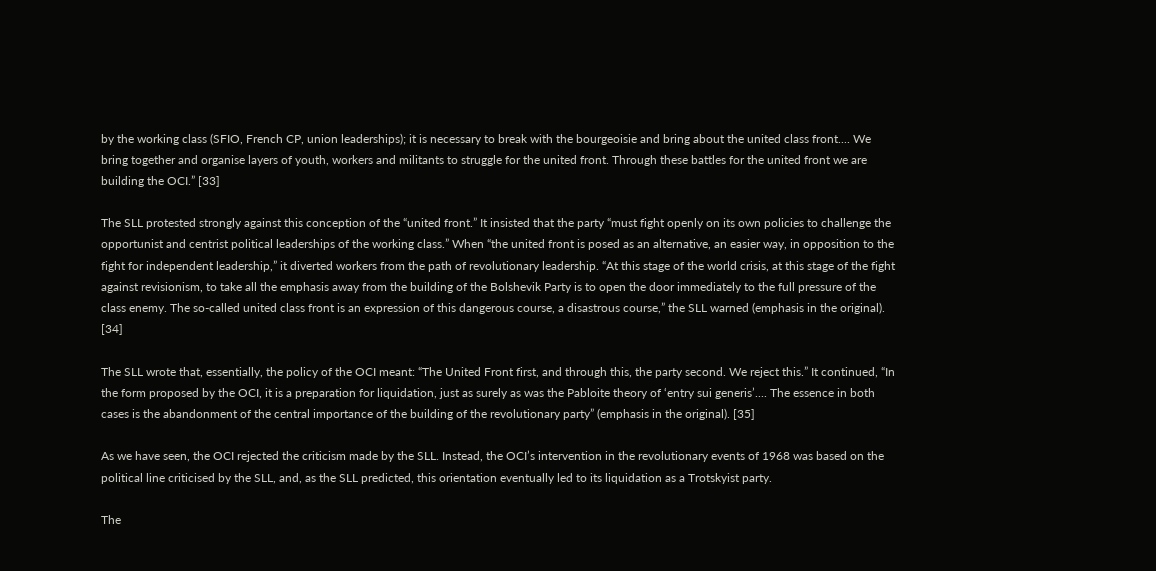by the working class (SFIO, French CP, union leaderships); it is necessary to break with the bourgeoisie and bring about the united class front.... We bring together and organise layers of youth, workers and militants to struggle for the united front. Through these battles for the united front we are building the OCI.” [33]

The SLL protested strongly against this conception of the “united front.” It insisted that the party “must fight openly on its own policies to challenge the opportunist and centrist political leaderships of the working class.” When “the united front is posed as an alternative, an easier way, in opposition to the fight for independent leadership,” it diverted workers from the path of revolutionary leadership. “At this stage of the world crisis, at this stage of the fight against revisionism, to take all the emphasis away from the building of the Bolshevik Party is to open the door immediately to the full pressure of the class enemy. The so-called united class front is an expression of this dangerous course, a disastrous course,” the SLL warned (emphasis in the original). [34]

The SLL wrote that, essentially, the policy of the OCI meant: “The United Front first, and through this, the party second. We reject this.” It continued, “In the form proposed by the OCI, it is a preparation for liquidation, just as surely as was the Pabloite theory of ‘entry sui generis’.... The essence in both cases is the abandonment of the central importance of the building of the revolutionary party” (emphasis in the original). [35]

As we have seen, the OCI rejected the criticism made by the SLL. Instead, the OCI’s intervention in the revolutionary events of 1968 was based on the political line criticised by the SLL, and, as the SLL predicted, this orientation eventually led to its liquidation as a Trotskyist party.

The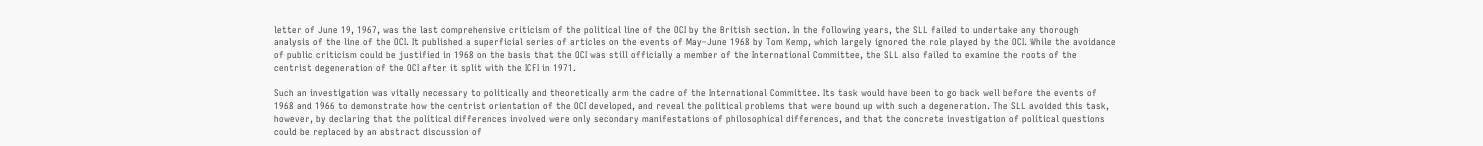letter of June 19, 1967, was the last comprehensive criticism of the political line of the OCI by the British section. In the following years, the SLL failed to undertake any thorough analysis of the line of the OCI. It published a superficial series of articles on the events of May–June 1968 by Tom Kemp, which largely ignored the role played by the OCI. While the avoidance of public criticism could be justified in 1968 on the basis that the OCI was still officially a member of the International Committee, the SLL also failed to examine the roots of the centrist degeneration of the OCI after it split with the ICFI in 1971.

Such an investigation was vitally necessary to politically and theoretically arm the cadre of the International Committee. Its task would have been to go back well before the events of 1968 and 1966 to demonstrate how the centrist orientation of the OCI developed, and reveal the political problems that were bound up with such a degeneration. The SLL avoided this task, however, by declaring that the political differences involved were only secondary manifestations of philosophical differences, and that the concrete investigation of political questions could be replaced by an abstract discussion of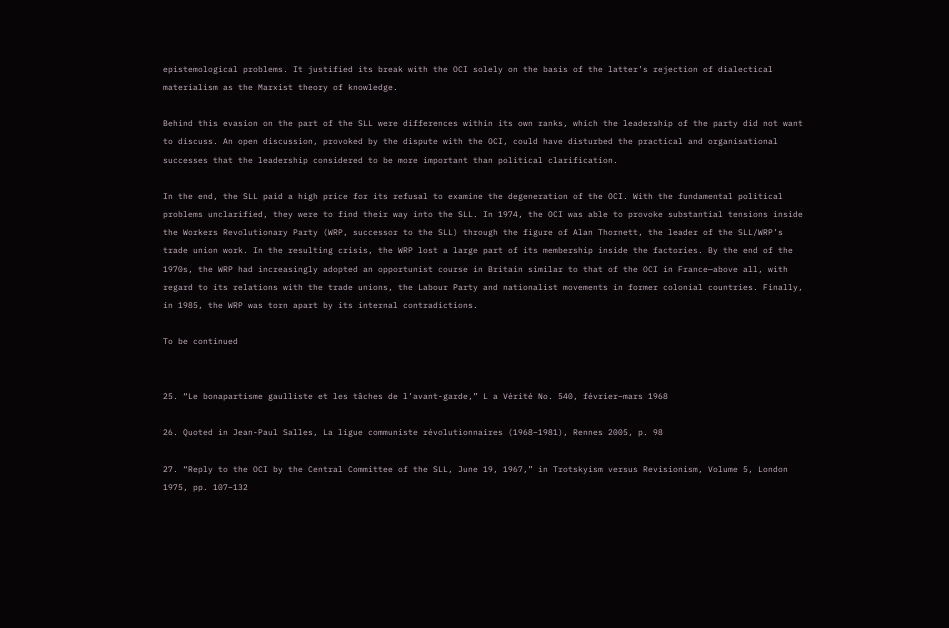epistemological problems. It justified its break with the OCI solely on the basis of the latter’s rejection of dialectical materialism as the Marxist theory of knowledge.

Behind this evasion on the part of the SLL were differences within its own ranks, which the leadership of the party did not want to discuss. An open discussion, provoked by the dispute with the OCI, could have disturbed the practical and organisational successes that the leadership considered to be more important than political clarification.

In the end, the SLL paid a high price for its refusal to examine the degeneration of the OCI. With the fundamental political problems unclarified, they were to find their way into the SLL. In 1974, the OCI was able to provoke substantial tensions inside the Workers Revolutionary Party (WRP, successor to the SLL) through the figure of Alan Thornett, the leader of the SLL/WRP’s trade union work. In the resulting crisis, the WRP lost a large part of its membership inside the factories. By the end of the 1970s, the WRP had increasingly adopted an opportunist course in Britain similar to that of the OCI in France—above all, with regard to its relations with the trade unions, the Labour Party and nationalist movements in former colonial countries. Finally, in 1985, the WRP was torn apart by its internal contradictions.

To be continued


25. “Le bonapartisme gaulliste et les tâches de l’avant-garde,” L a Vérité No. 540, février–mars 1968

26. Quoted in Jean-Paul Salles, La ligue communiste révolutionnaires (1968–1981), Rennes 2005, p. 98

27. “Reply to the OCI by the Central Committee of the SLL, June 19, 1967,” in Trotskyism versus Revisionism, Volume 5, London 1975, pp. 107–132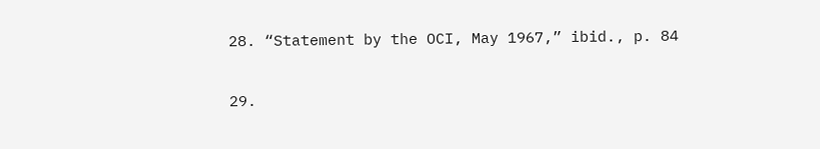28. “Statement by the OCI, May 1967,” ibid., p. 84

29.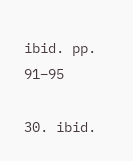ibid. pp. 91–95

30. ibid.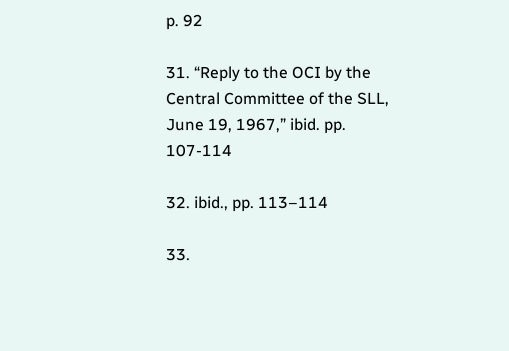p. 92

31. “Reply to the OCI by the Central Committee of the SLL, June 19, 1967,” ibid. pp. 107-114

32. ibid., pp. 113–114

33.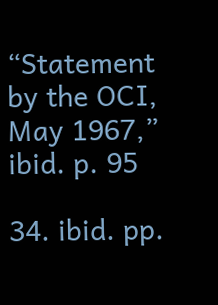“Statement by the OCI, May 1967,” ibid. p. 95

34. ibid. pp.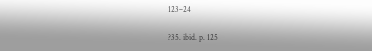123–24

?35. ibid. p. 125